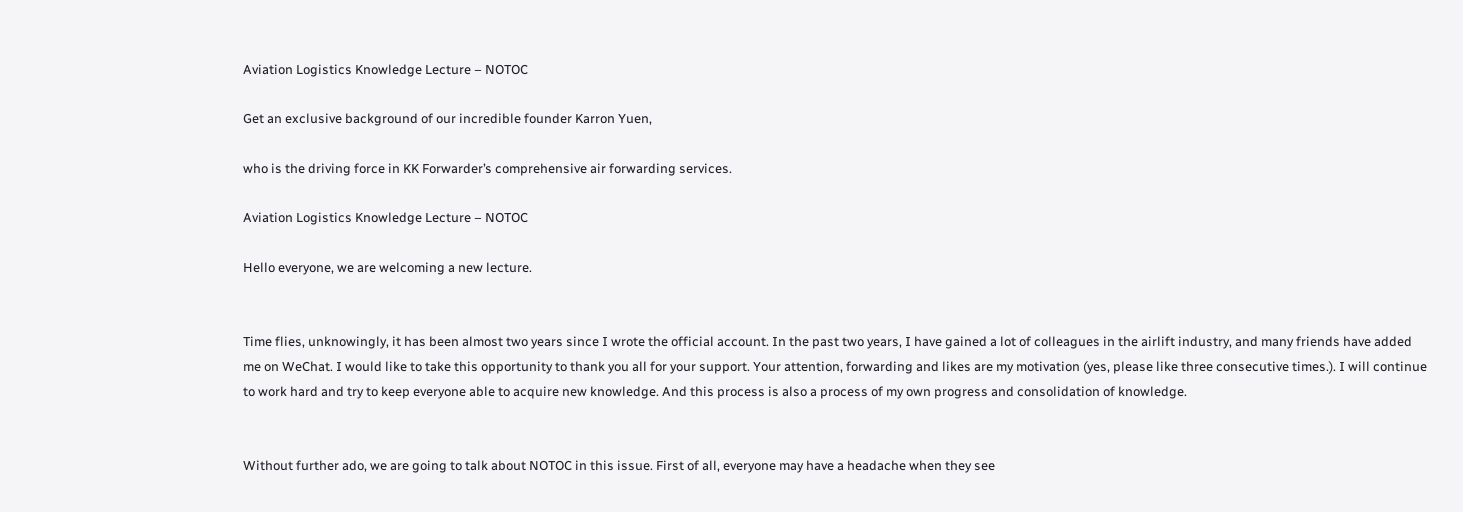Aviation Logistics Knowledge Lecture – NOTOC

Get an exclusive background of our incredible founder Karron Yuen,

who is the driving force in KK Forwarder’s comprehensive air forwarding services.

Aviation Logistics Knowledge Lecture – NOTOC

Hello everyone, we are welcoming a new lecture.


Time flies, unknowingly, it has been almost two years since I wrote the official account. In the past two years, I have gained a lot of colleagues in the airlift industry, and many friends have added me on WeChat. I would like to take this opportunity to thank you all for your support. Your attention, forwarding and likes are my motivation (yes, please like three consecutive times.). I will continue to work hard and try to keep everyone able to acquire new knowledge. And this process is also a process of my own progress and consolidation of knowledge.


Without further ado, we are going to talk about NOTOC in this issue. First of all, everyone may have a headache when they see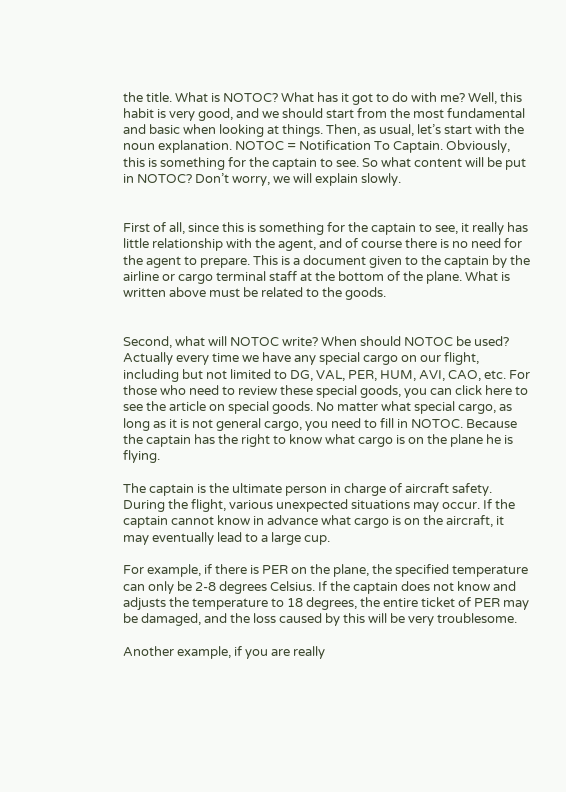the title. What is NOTOC? What has it got to do with me? Well, this habit is very good, and we should start from the most fundamental and basic when looking at things. Then, as usual, let’s start with the noun explanation. NOTOC = Notification To Captain. Obviously, this is something for the captain to see. So what content will be put in NOTOC? Don’t worry, we will explain slowly.


First of all, since this is something for the captain to see, it really has little relationship with the agent, and of course there is no need for the agent to prepare. This is a document given to the captain by the airline or cargo terminal staff at the bottom of the plane. What is written above must be related to the goods.


Second, what will NOTOC write? When should NOTOC be used? Actually every time we have any special cargo on our flight, including but not limited to DG, VAL, PER, HUM, AVI, CAO, etc. For those who need to review these special goods, you can click here to see the article on special goods. No matter what special cargo, as long as it is not general cargo, you need to fill in NOTOC. Because the captain has the right to know what cargo is on the plane he is flying.

The captain is the ultimate person in charge of aircraft safety. During the flight, various unexpected situations may occur. If the captain cannot know in advance what cargo is on the aircraft, it may eventually lead to a large cup.

For example, if there is PER on the plane, the specified temperature can only be 2-8 degrees Celsius. If the captain does not know and adjusts the temperature to 18 degrees, the entire ticket of PER may be damaged, and the loss caused by this will be very troublesome.

Another example, if you are really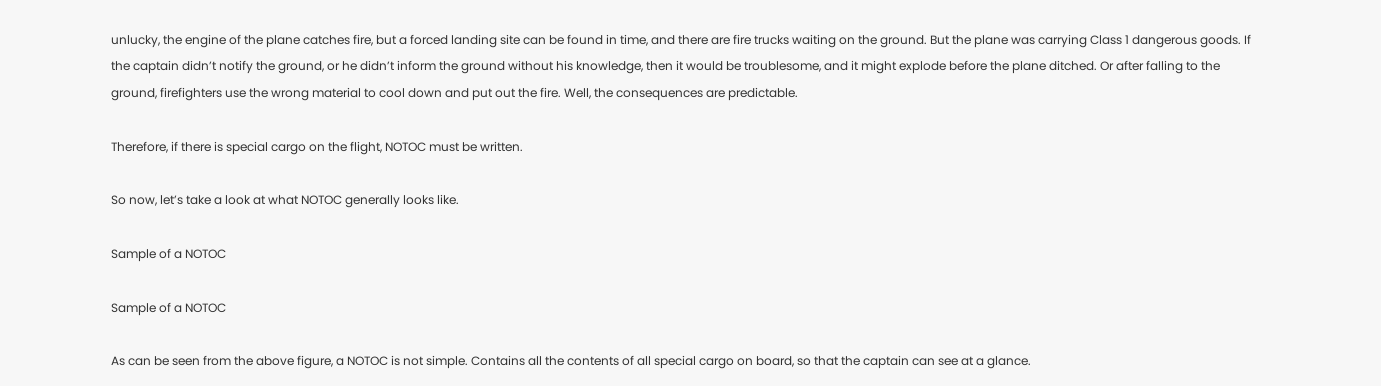unlucky, the engine of the plane catches fire, but a forced landing site can be found in time, and there are fire trucks waiting on the ground. But the plane was carrying Class 1 dangerous goods. If the captain didn’t notify the ground, or he didn’t inform the ground without his knowledge, then it would be troublesome, and it might explode before the plane ditched. Or after falling to the ground, firefighters use the wrong material to cool down and put out the fire. Well, the consequences are predictable.

Therefore, if there is special cargo on the flight, NOTOC must be written.

So now, let’s take a look at what NOTOC generally looks like.

Sample of a NOTOC

Sample of a NOTOC

As can be seen from the above figure, a NOTOC is not simple. Contains all the contents of all special cargo on board, so that the captain can see at a glance.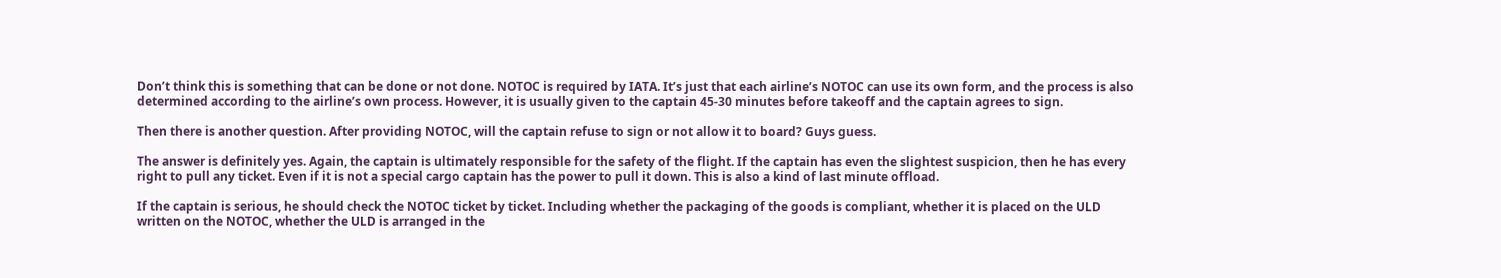Don’t think this is something that can be done or not done. NOTOC is required by IATA. It’s just that each airline’s NOTOC can use its own form, and the process is also determined according to the airline’s own process. However, it is usually given to the captain 45-30 minutes before takeoff and the captain agrees to sign.

Then there is another question. After providing NOTOC, will the captain refuse to sign or not allow it to board? Guys guess.

The answer is definitely yes. Again, the captain is ultimately responsible for the safety of the flight. If the captain has even the slightest suspicion, then he has every right to pull any ticket. Even if it is not a special cargo captain has the power to pull it down. This is also a kind of last minute offload.

If the captain is serious, he should check the NOTOC ticket by ticket. Including whether the packaging of the goods is compliant, whether it is placed on the ULD written on the NOTOC, whether the ULD is arranged in the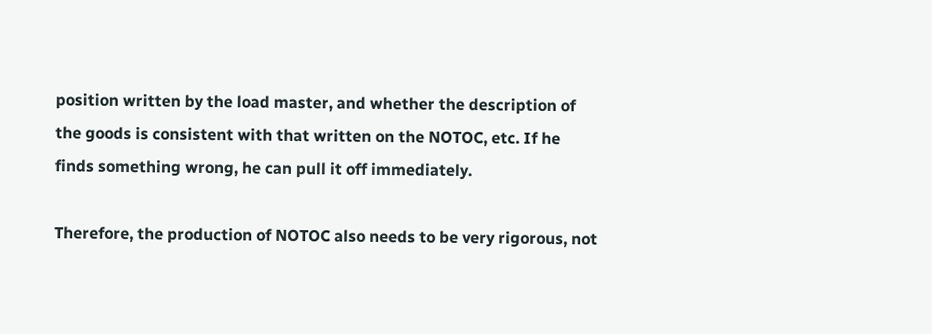position written by the load master, and whether the description of the goods is consistent with that written on the NOTOC, etc. If he finds something wrong, he can pull it off immediately.

Therefore, the production of NOTOC also needs to be very rigorous, not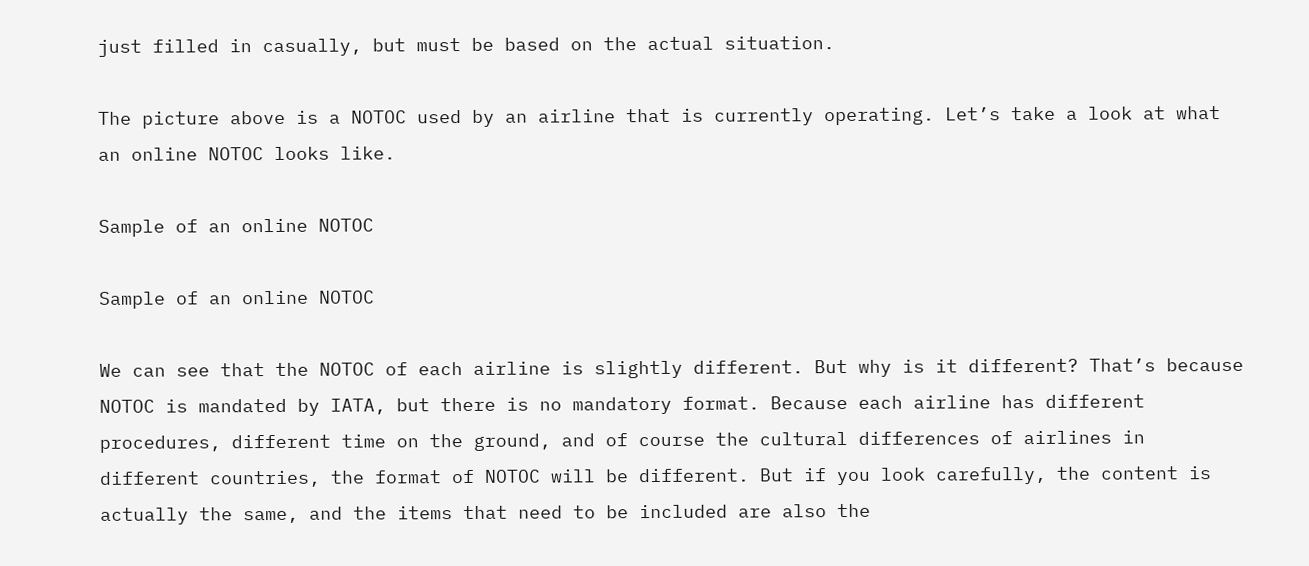just filled in casually, but must be based on the actual situation.

The picture above is a NOTOC used by an airline that is currently operating. Let’s take a look at what an online NOTOC looks like.

Sample of an online NOTOC

Sample of an online NOTOC

We can see that the NOTOC of each airline is slightly different. But why is it different? That’s because NOTOC is mandated by IATA, but there is no mandatory format. Because each airline has different procedures, different time on the ground, and of course the cultural differences of airlines in different countries, the format of NOTOC will be different. But if you look carefully, the content is actually the same, and the items that need to be included are also the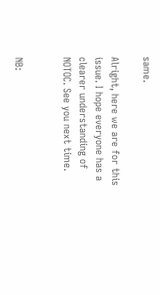same.

Alright, here we are for this issue. I hope everyone has a clearer understanding of NOTOC. See you next time.


NB: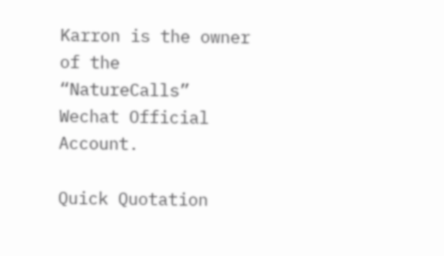Karron is the owner of the “NatureCalls” Wechat Official Account.

Quick Quotation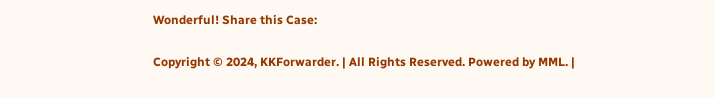Wonderful! Share this Case:

Copyright © 2024, KKForwarder. | All Rights Reserved. Powered by MML. |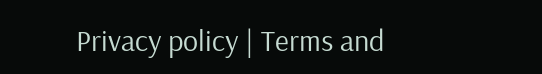Privacy policy | Terms and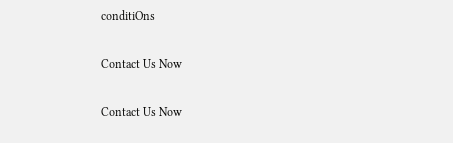conditiOns

Contact Us Now

Contact Us Now